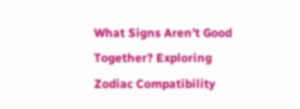What Signs Aren’t Good Together? Exploring Zodiac Compatibility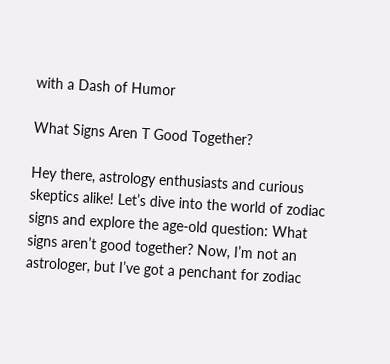with a Dash of Humor

What Signs Aren T Good Together?

Hey there, astrology enthusiasts and curious skeptics alike! Let’s dive into the world of zodiac signs and explore the age-old question: What signs aren’t good together? Now, I’m not an astrologer, but I’ve got a penchant for zodiac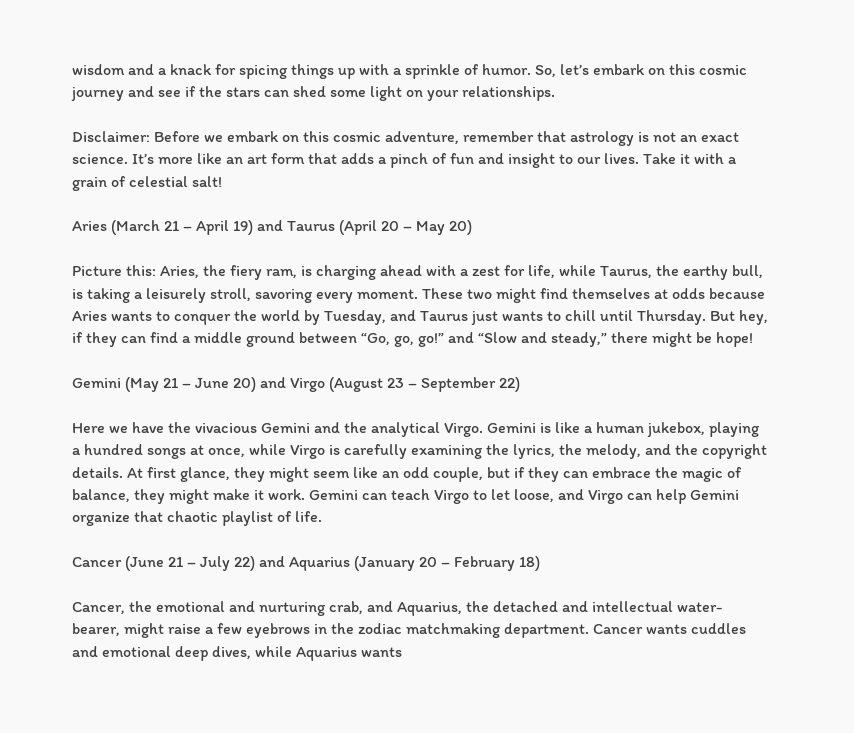wisdom and a knack for spicing things up with a sprinkle of humor. So, let’s embark on this cosmic journey and see if the stars can shed some light on your relationships.

Disclaimer: Before we embark on this cosmic adventure, remember that astrology is not an exact science. It’s more like an art form that adds a pinch of fun and insight to our lives. Take it with a grain of celestial salt!

Aries (March 21 – April 19) and Taurus (April 20 – May 20)

Picture this: Aries, the fiery ram, is charging ahead with a zest for life, while Taurus, the earthy bull, is taking a leisurely stroll, savoring every moment. These two might find themselves at odds because Aries wants to conquer the world by Tuesday, and Taurus just wants to chill until Thursday. But hey, if they can find a middle ground between “Go, go, go!” and “Slow and steady,” there might be hope!

Gemini (May 21 – June 20) and Virgo (August 23 – September 22)

Here we have the vivacious Gemini and the analytical Virgo. Gemini is like a human jukebox, playing a hundred songs at once, while Virgo is carefully examining the lyrics, the melody, and the copyright details. At first glance, they might seem like an odd couple, but if they can embrace the magic of balance, they might make it work. Gemini can teach Virgo to let loose, and Virgo can help Gemini organize that chaotic playlist of life.

Cancer (June 21 – July 22) and Aquarius (January 20 – February 18)

Cancer, the emotional and nurturing crab, and Aquarius, the detached and intellectual water-bearer, might raise a few eyebrows in the zodiac matchmaking department. Cancer wants cuddles and emotional deep dives, while Aquarius wants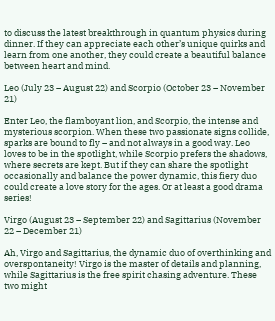to discuss the latest breakthrough in quantum physics during dinner. If they can appreciate each other’s unique quirks and learn from one another, they could create a beautiful balance between heart and mind.

Leo (July 23 – August 22) and Scorpio (October 23 – November 21)

Enter Leo, the flamboyant lion, and Scorpio, the intense and mysterious scorpion. When these two passionate signs collide, sparks are bound to fly – and not always in a good way. Leo loves to be in the spotlight, while Scorpio prefers the shadows, where secrets are kept. But if they can share the spotlight occasionally and balance the power dynamic, this fiery duo could create a love story for the ages. Or at least a good drama series!

Virgo (August 23 – September 22) and Sagittarius (November 22 – December 21)

Ah, Virgo and Sagittarius, the dynamic duo of overthinking and overspontaneity! Virgo is the master of details and planning, while Sagittarius is the free spirit chasing adventure. These two might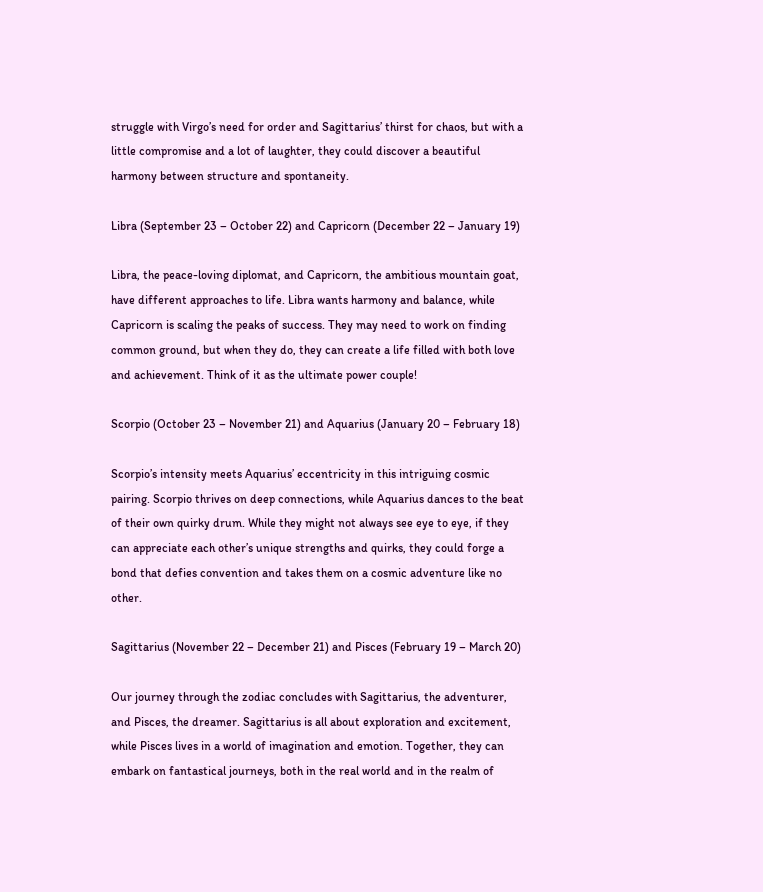struggle with Virgo’s need for order and Sagittarius’ thirst for chaos, but with a little compromise and a lot of laughter, they could discover a beautiful harmony between structure and spontaneity.

Libra (September 23 – October 22) and Capricorn (December 22 – January 19)

Libra, the peace-loving diplomat, and Capricorn, the ambitious mountain goat, have different approaches to life. Libra wants harmony and balance, while Capricorn is scaling the peaks of success. They may need to work on finding common ground, but when they do, they can create a life filled with both love and achievement. Think of it as the ultimate power couple!

Scorpio (October 23 – November 21) and Aquarius (January 20 – February 18)

Scorpio’s intensity meets Aquarius’ eccentricity in this intriguing cosmic pairing. Scorpio thrives on deep connections, while Aquarius dances to the beat of their own quirky drum. While they might not always see eye to eye, if they can appreciate each other’s unique strengths and quirks, they could forge a bond that defies convention and takes them on a cosmic adventure like no other.

Sagittarius (November 22 – December 21) and Pisces (February 19 – March 20)

Our journey through the zodiac concludes with Sagittarius, the adventurer, and Pisces, the dreamer. Sagittarius is all about exploration and excitement, while Pisces lives in a world of imagination and emotion. Together, they can embark on fantastical journeys, both in the real world and in the realm of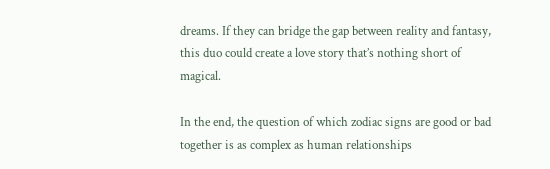dreams. If they can bridge the gap between reality and fantasy, this duo could create a love story that’s nothing short of magical.

In the end, the question of which zodiac signs are good or bad together is as complex as human relationships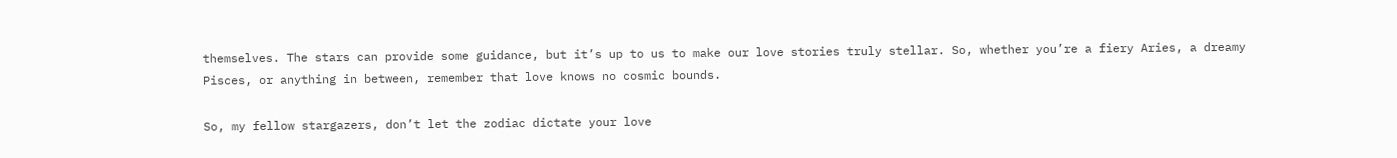themselves. The stars can provide some guidance, but it’s up to us to make our love stories truly stellar. So, whether you’re a fiery Aries, a dreamy Pisces, or anything in between, remember that love knows no cosmic bounds.

So, my fellow stargazers, don’t let the zodiac dictate your love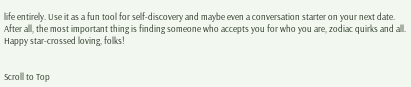life entirely. Use it as a fun tool for self-discovery and maybe even a conversation starter on your next date. After all, the most important thing is finding someone who accepts you for who you are, zodiac quirks and all. Happy star-crossed loving, folks!


Scroll to Top